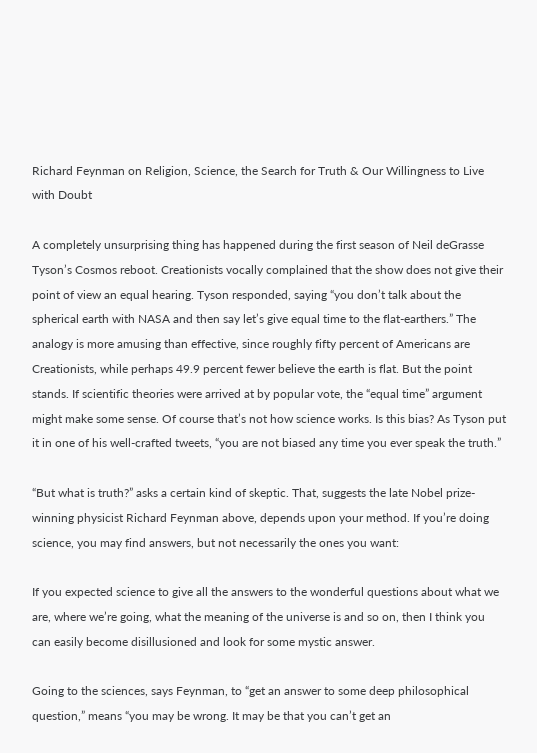Richard Feynman on Religion, Science, the Search for Truth & Our Willingness to Live with Doubt

A completely unsurprising thing has happened during the first season of Neil deGrasse Tyson’s Cosmos reboot. Creationists vocally complained that the show does not give their point of view an equal hearing. Tyson responded, saying “you don’t talk about the spherical earth with NASA and then say let’s give equal time to the flat-earthers.” The analogy is more amusing than effective, since roughly fifty percent of Americans are Creationists, while perhaps 49.9 percent fewer believe the earth is flat. But the point stands. If scientific theories were arrived at by popular vote, the “equal time” argument might make some sense. Of course that’s not how science works. Is this bias? As Tyson put it in one of his well-crafted tweets, “you are not biased any time you ever speak the truth.”

“But what is truth?” asks a certain kind of skeptic. That, suggests the late Nobel prize-winning physicist Richard Feynman above, depends upon your method. If you’re doing science, you may find answers, but not necessarily the ones you want:

If you expected science to give all the answers to the wonderful questions about what we are, where we’re going, what the meaning of the universe is and so on, then I think you can easily become disillusioned and look for some mystic answer.

Going to the sciences, says Feynman, to “get an answer to some deep philosophical question,” means “you may be wrong. It may be that you can’t get an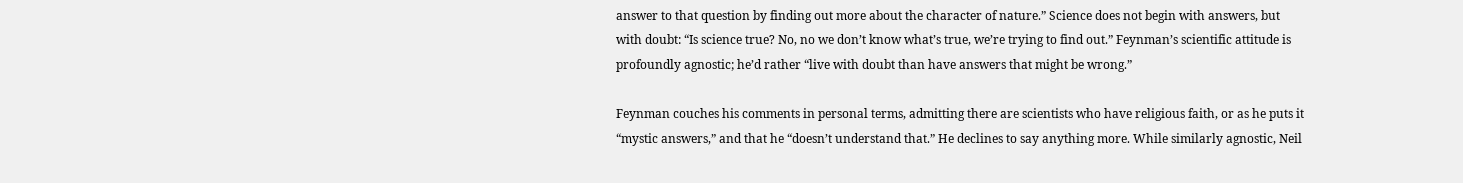answer to that question by finding out more about the character of nature.” Science does not begin with answers, but with doubt: “Is science true? No, no we don’t know what’s true, we’re trying to find out.” Feynman’s scientific attitude is profoundly agnostic; he’d rather “live with doubt than have answers that might be wrong.”

Feynman couches his comments in personal terms, admitting there are scientists who have religious faith, or as he puts it “mystic answers,” and that he “doesn’t understand that.” He declines to say anything more. While similarly agnostic, Neil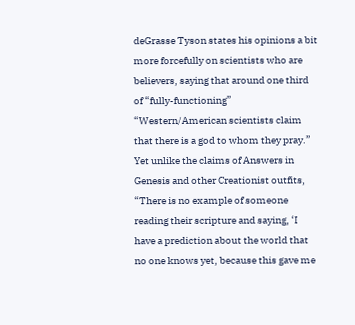deGrasse Tyson states his opinions a bit more forcefully on scientists who are believers, saying that around one third of “fully-functioning” “Western/American scientists claim that there is a god to whom they pray.” Yet unlike the claims of Answers in Genesis and other Creationist outfits, “There is no example of someone reading their scripture and saying, ‘I have a prediction about the world that no one knows yet, because this gave me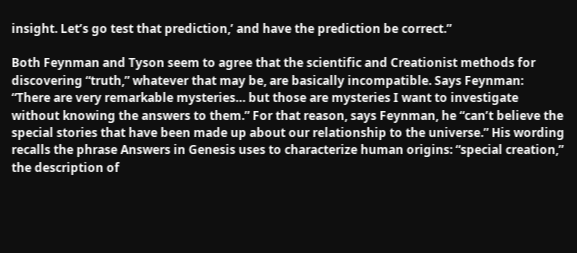insight. Let’s go test that prediction,’ and have the prediction be correct.”

Both Feynman and Tyson seem to agree that the scientific and Creationist methods for discovering “truth,” whatever that may be, are basically incompatible. Says Feynman: “There are very remarkable mysteries… but those are mysteries I want to investigate without knowing the answers to them.” For that reason, says Feynman, he “can’t believe the special stories that have been made up about our relationship to the universe.” His wording recalls the phrase Answers in Genesis uses to characterize human origins: “special creation,” the description of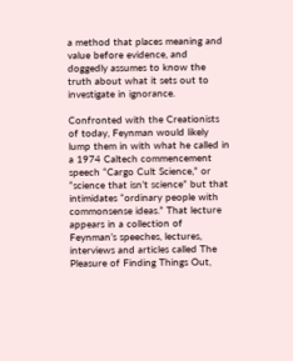a method that places meaning and value before evidence, and doggedly assumes to know the truth about what it sets out to investigate in ignorance.

Confronted with the Creationists of today, Feynman would likely lump them in with what he called in a 1974 Caltech commencement speech “Cargo Cult Science,” or “science that isn’t science” but that intimidates “ordinary people with commonsense ideas.” That lecture appears in a collection of Feynman’s speeches, lectures, interviews and articles called The Pleasure of Finding Things Out,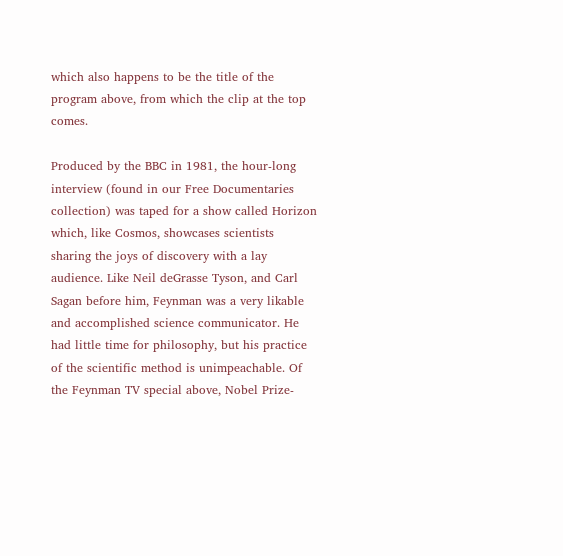which also happens to be the title of the program above, from which the clip at the top comes.

Produced by the BBC in 1981, the hour-long interview (found in our Free Documentaries collection) was taped for a show called Horizon which, like Cosmos, showcases scientists sharing the joys of discovery with a lay audience. Like Neil deGrasse Tyson, and Carl Sagan before him, Feynman was a very likable and accomplished science communicator. He had little time for philosophy, but his practice of the scientific method is unimpeachable. Of the Feynman TV special above, Nobel Prize-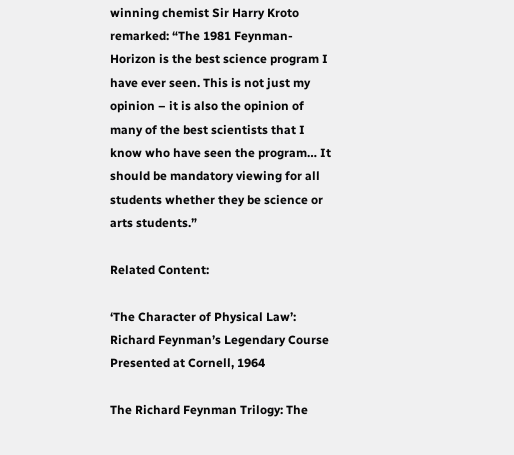winning chemist Sir Harry Kroto remarked: “The 1981 Feynman-Horizon is the best science program I have ever seen. This is not just my opinion – it is also the opinion of many of the best scientists that I know who have seen the program… It should be mandatory viewing for all students whether they be science or arts students.”

Related Content:

‘The Character of Physical Law’: Richard Feynman’s Legendary Course Presented at Cornell, 1964

The Richard Feynman Trilogy: The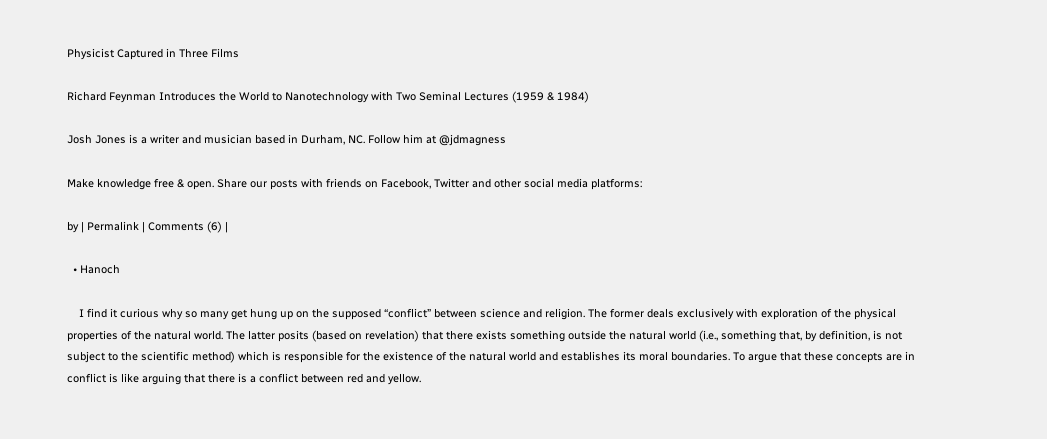Physicist Captured in Three Films

Richard Feynman Introduces the World to Nanotechnology with Two Seminal Lectures (1959 & 1984)

Josh Jones is a writer and musician based in Durham, NC. Follow him at @jdmagness

Make knowledge free & open. Share our posts with friends on Facebook, Twitter and other social media platforms:

by | Permalink | Comments (6) |

  • Hanoch

    I find it curious why so many get hung up on the supposed “conflict” between science and religion. The former deals exclusively with exploration of the physical properties of the natural world. The latter posits (based on revelation) that there exists something outside the natural world (i.e., something that, by definition, is not subject to the scientific method) which is responsible for the existence of the natural world and establishes its moral boundaries. To argue that these concepts are in conflict is like arguing that there is a conflict between red and yellow.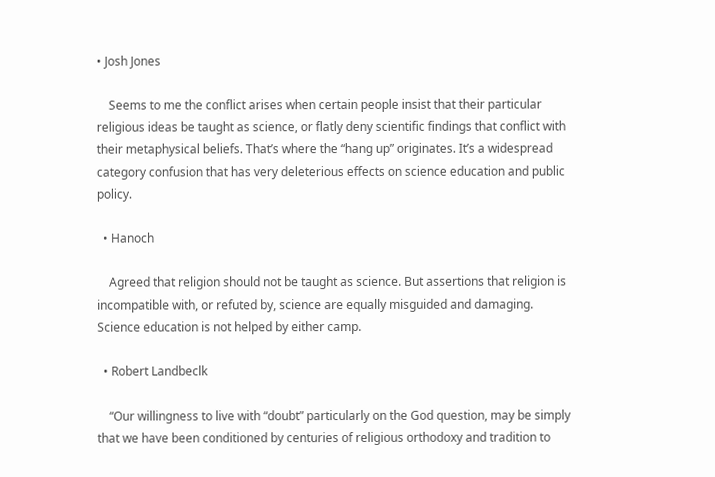• Josh Jones

    Seems to me the conflict arises when certain people insist that their particular religious ideas be taught as science, or flatly deny scientific findings that conflict with their metaphysical beliefs. That’s where the “hang up” originates. It’s a widespread category confusion that has very deleterious effects on science education and public policy.

  • Hanoch

    Agreed that religion should not be taught as science. But assertions that religion is incompatible with, or refuted by, science are equally misguided and damaging. Science education is not helped by either camp.

  • Robert Landbeclk

    “Our willingness to live with “doubt” particularly on the God question, may be simply that we have been conditioned by centuries of religious orthodoxy and tradition to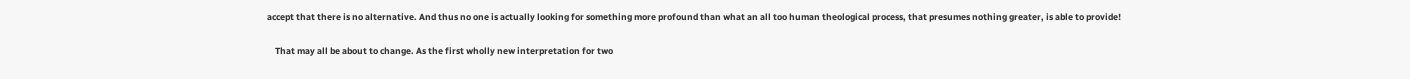accept that there is no alternative. And thus no one is actually looking for something more profound than what an all too human theological process, that presumes nothing greater, is able to provide!

    That may all be about to change. As the first wholly new interpretation for two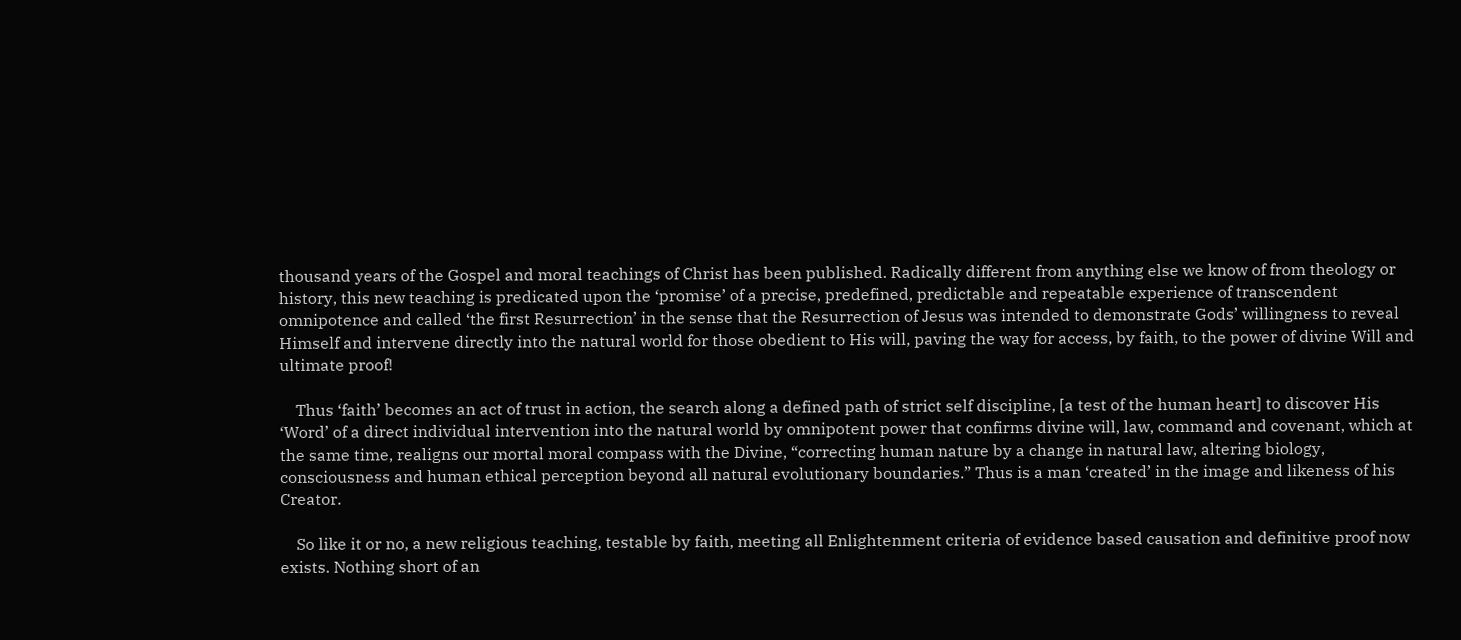thousand years of the Gospel and moral teachings of Christ has been published. Radically different from anything else we know of from theology or history, this new teaching is predicated upon the ‘promise’ of a precise, predefined, predictable and repeatable experience of transcendent omnipotence and called ‘the first Resurrection’ in the sense that the Resurrection of Jesus was intended to demonstrate Gods’ willingness to reveal Himself and intervene directly into the natural world for those obedient to His will, paving the way for access, by faith, to the power of divine Will and ultimate proof!

    Thus ‘faith’ becomes an act of trust in action, the search along a defined path of strict self discipline, [a test of the human heart] to discover His ‘Word’ of a direct individual intervention into the natural world by omnipotent power that confirms divine will, law, command and covenant, which at the same time, realigns our mortal moral compass with the Divine, “correcting human nature by a change in natural law, altering biology, consciousness and human ethical perception beyond all natural evolutionary boundaries.” Thus is a man ‘created’ in the image and likeness of his Creator.

    So like it or no, a new religious teaching, testable by faith, meeting all Enlightenment criteria of evidence based causation and definitive proof now exists. Nothing short of an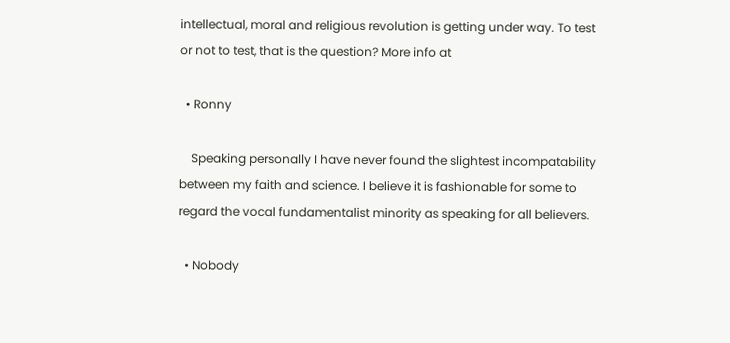intellectual, moral and religious revolution is getting under way. To test or not to test, that is the question? More info at

  • Ronny

    Speaking personally I have never found the slightest incompatability between my faith and science. I believe it is fashionable for some to regard the vocal fundamentalist minority as speaking for all believers.

  • Nobody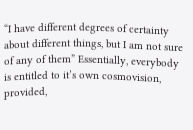“I have different degrees of certainty about different things, but I am not sure of any of them” Essentially, everybody is entitled to it’s own cosmovision, provided,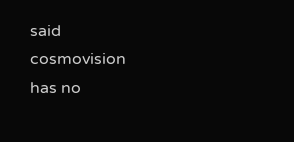said cosmovision has no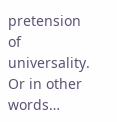pretension of universality. Or in other words…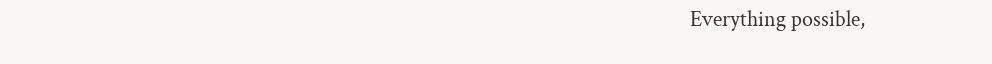Everything possible,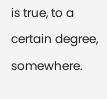is true, to a certain degree, somewhere.